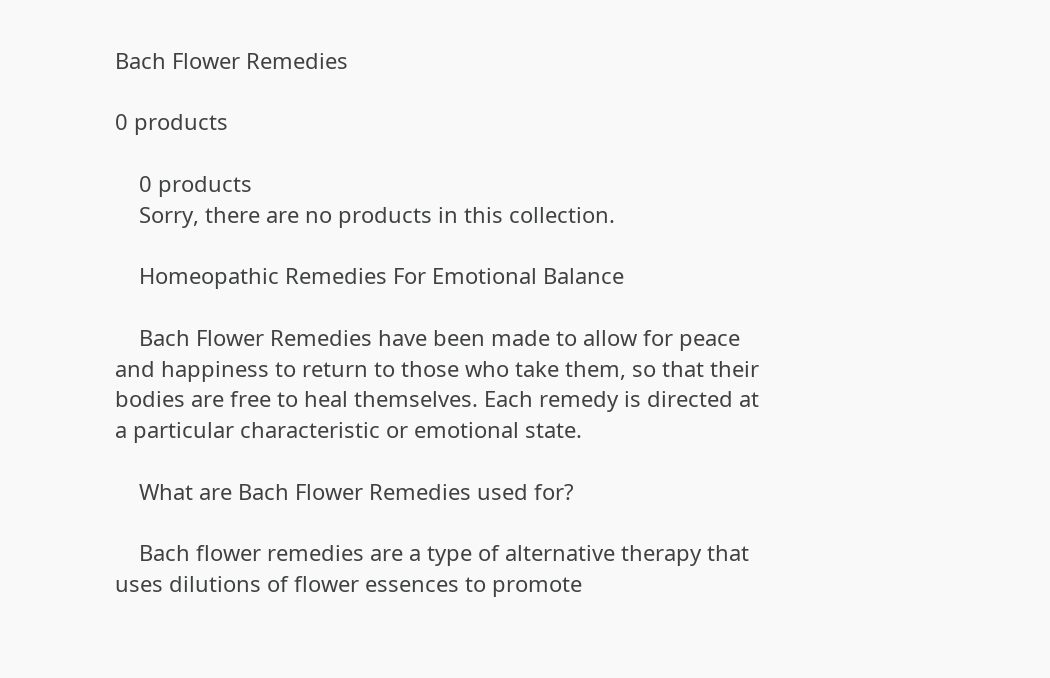Bach Flower Remedies

0 products

    0 products
    Sorry, there are no products in this collection.

    Homeopathic Remedies For Emotional Balance

    Bach Flower Remedies have been made to allow for peace and happiness to return to those who take them, so that their bodies are free to heal themselves. Each remedy is directed at a particular characteristic or emotional state.

    What are Bach Flower Remedies used for?

    Bach flower remedies are a type of alternative therapy that uses dilutions of flower essences to promote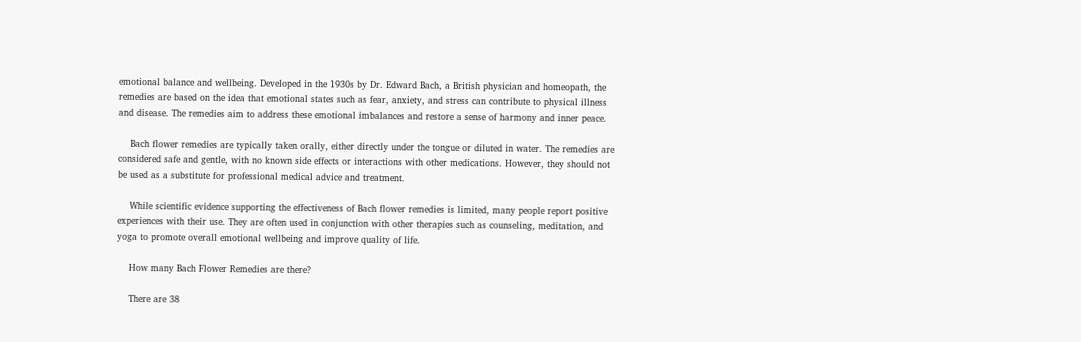emotional balance and wellbeing. Developed in the 1930s by Dr. Edward Bach, a British physician and homeopath, the remedies are based on the idea that emotional states such as fear, anxiety, and stress can contribute to physical illness and disease. The remedies aim to address these emotional imbalances and restore a sense of harmony and inner peace.

    Bach flower remedies are typically taken orally, either directly under the tongue or diluted in water. The remedies are considered safe and gentle, with no known side effects or interactions with other medications. However, they should not be used as a substitute for professional medical advice and treatment.

    While scientific evidence supporting the effectiveness of Bach flower remedies is limited, many people report positive experiences with their use. They are often used in conjunction with other therapies such as counseling, meditation, and yoga to promote overall emotional wellbeing and improve quality of life.

    How many Bach Flower Remedies are there?

    There are 38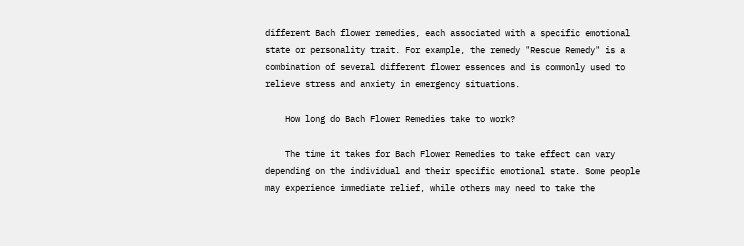different Bach flower remedies, each associated with a specific emotional state or personality trait. For example, the remedy "Rescue Remedy" is a combination of several different flower essences and is commonly used to relieve stress and anxiety in emergency situations.

    How long do Bach Flower Remedies take to work?

    The time it takes for Bach Flower Remedies to take effect can vary depending on the individual and their specific emotional state. Some people may experience immediate relief, while others may need to take the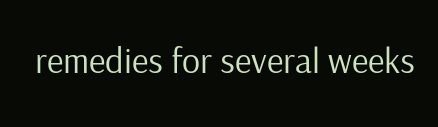remedies for several weeks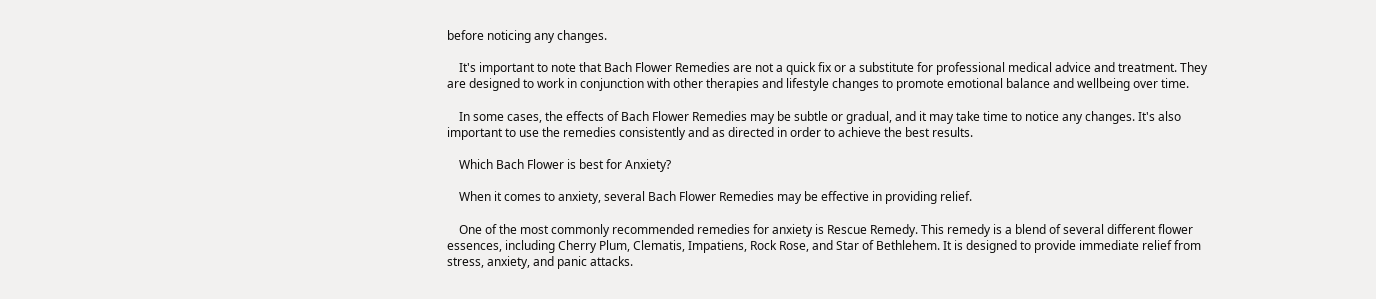before noticing any changes.

    It's important to note that Bach Flower Remedies are not a quick fix or a substitute for professional medical advice and treatment. They are designed to work in conjunction with other therapies and lifestyle changes to promote emotional balance and wellbeing over time.

    In some cases, the effects of Bach Flower Remedies may be subtle or gradual, and it may take time to notice any changes. It's also important to use the remedies consistently and as directed in order to achieve the best results.

    Which Bach Flower is best for Anxiety?

    When it comes to anxiety, several Bach Flower Remedies may be effective in providing relief.

    One of the most commonly recommended remedies for anxiety is Rescue Remedy. This remedy is a blend of several different flower essences, including Cherry Plum, Clematis, Impatiens, Rock Rose, and Star of Bethlehem. It is designed to provide immediate relief from stress, anxiety, and panic attacks.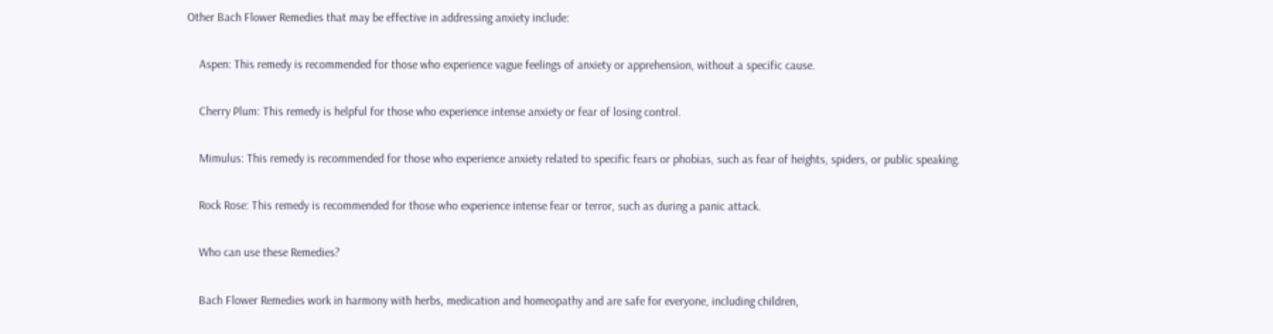Other Bach Flower Remedies that may be effective in addressing anxiety include:

    Aspen: This remedy is recommended for those who experience vague feelings of anxiety or apprehension, without a specific cause.

    Cherry Plum: This remedy is helpful for those who experience intense anxiety or fear of losing control.

    Mimulus: This remedy is recommended for those who experience anxiety related to specific fears or phobias, such as fear of heights, spiders, or public speaking.

    Rock Rose: This remedy is recommended for those who experience intense fear or terror, such as during a panic attack.

    Who can use these Remedies?

    Bach Flower Remedies work in harmony with herbs, medication and homeopathy and are safe for everyone, including children,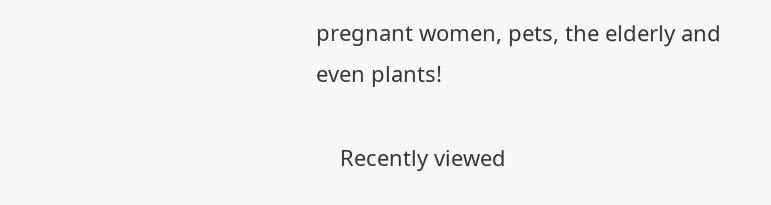pregnant women, pets, the elderly and even plants!

    Recently viewed